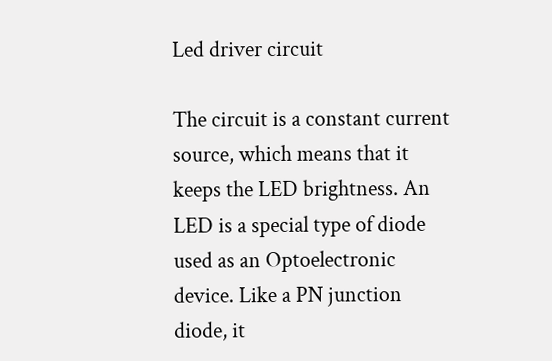Led driver circuit

The circuit is a constant current source, which means that it keeps the LED brightness. An LED is a special type of diode used as an Optoelectronic device. Like a PN junction diode, it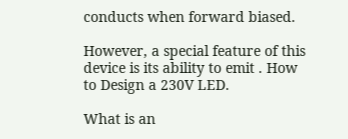conducts when forward biased.

However, a special feature of this device is its ability to emit . How to Design a 230V LED.

What is an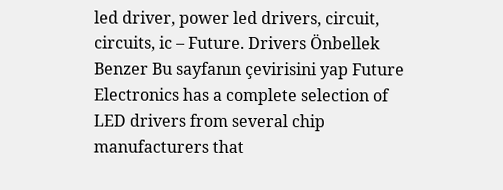led driver, power led drivers, circuit, circuits, ic – Future. Drivers Önbellek Benzer Bu sayfanın çevirisini yap Future Electronics has a complete selection of LED drivers from several chip manufacturers that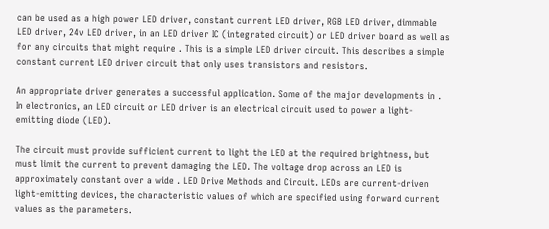can be used as a high power LED driver, constant current LED driver, RGB LED driver, dimmable LED driver, 24v LED driver, in an LED driver IC (integrated circuit) or LED driver board as well as for any circuits that might require . This is a simple LED driver circuit. This describes a simple constant current LED driver circuit that only uses transistors and resistors.

An appropriate driver generates a successful application. Some of the major developments in . In electronics, an LED circuit or LED driver is an electrical circuit used to power a light-emitting diode (LED).

The circuit must provide sufficient current to light the LED at the required brightness, but must limit the current to prevent damaging the LED. The voltage drop across an LED is approximately constant over a wide . LED Drive Methods and Circuit. LEDs are current-driven light-emitting devices, the characteristic values of which are specified using forward current values as the parameters.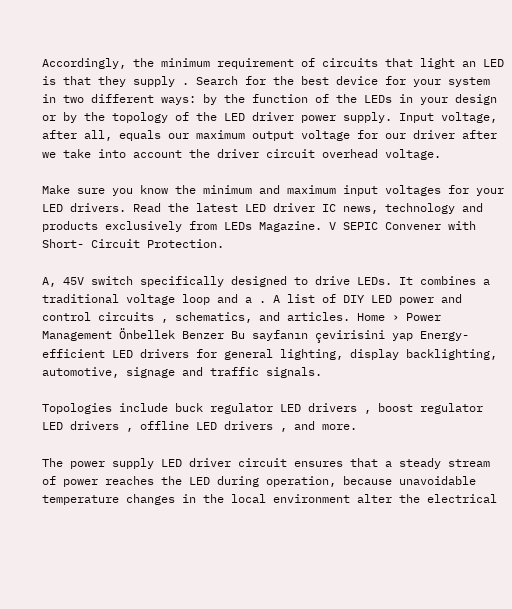Accordingly, the minimum requirement of circuits that light an LED is that they supply . Search for the best device for your system in two different ways: by the function of the LEDs in your design or by the topology of the LED driver power supply. Input voltage, after all, equals our maximum output voltage for our driver after we take into account the driver circuit overhead voltage.

Make sure you know the minimum and maximum input voltages for your LED drivers. Read the latest LED driver IC news, technology and products exclusively from LEDs Magazine. V SEPIC Convener with Short- Circuit Protection.

A, 45V switch specifically designed to drive LEDs. It combines a traditional voltage loop and a . A list of DIY LED power and control circuits , schematics, and articles. Home › Power Management Önbellek Benzer Bu sayfanın çevirisini yap Energy-efficient LED drivers for general lighting, display backlighting, automotive, signage and traffic signals.

Topologies include buck regulator LED drivers , boost regulator LED drivers , offline LED drivers , and more.

The power supply LED driver circuit ensures that a steady stream of power reaches the LED during operation, because unavoidable temperature changes in the local environment alter the electrical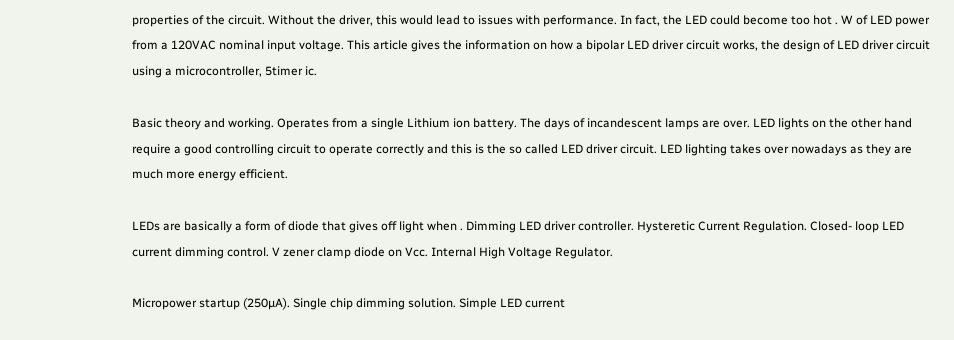properties of the circuit. Without the driver, this would lead to issues with performance. In fact, the LED could become too hot . W of LED power from a 120VAC nominal input voltage. This article gives the information on how a bipolar LED driver circuit works, the design of LED driver circuit using a microcontroller, 5timer ic.

Basic theory and working. Operates from a single Lithium ion battery. The days of incandescent lamps are over. LED lights on the other hand require a good controlling circuit to operate correctly and this is the so called LED driver circuit. LED lighting takes over nowadays as they are much more energy efficient.

LEDs are basically a form of diode that gives off light when . Dimming LED driver controller. Hysteretic Current Regulation. Closed- loop LED current dimming control. V zener clamp diode on Vcc. Internal High Voltage Regulator.

Micropower startup (250µA). Single chip dimming solution. Simple LED current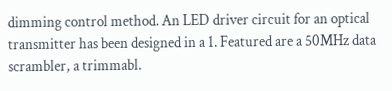dimming control method. An LED driver circuit for an optical transmitter has been designed in a 1. Featured are a 50MHz data scrambler, a trimmabl.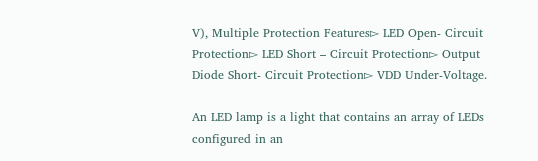V), Multiple Protection Features▻ LED Open- Circuit Protection▻ LED Short – Circuit Protection▻ Output Diode Short- Circuit Protection▻ VDD Under-Voltage.

An LED lamp is a light that contains an array of LEDs configured in an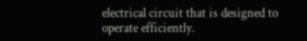electrical circuit that is designed to operate efficiently.